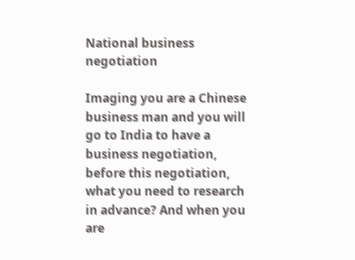National business negotiation

Imaging you are a Chinese business man and you will go to India to have a business negotiation, before this negotiation, what you need to research in advance? And when you are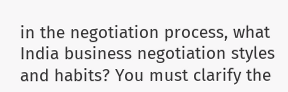in the negotiation process, what India business negotiation styles and habits? You must clarify the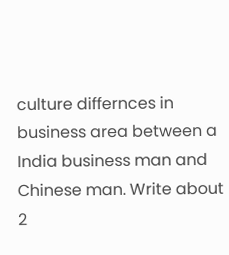culture differnces in business area between a India business man and Chinese man. Write about 2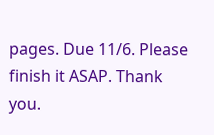pages. Due 11/6. Please finish it ASAP. Thank you.